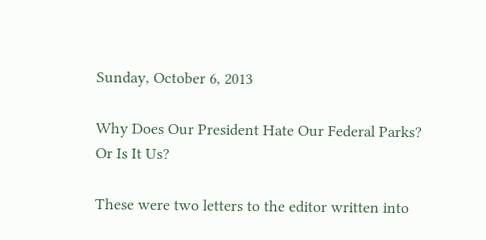Sunday, October 6, 2013

Why Does Our President Hate Our Federal Parks? Or Is It Us?

These were two letters to the editor written into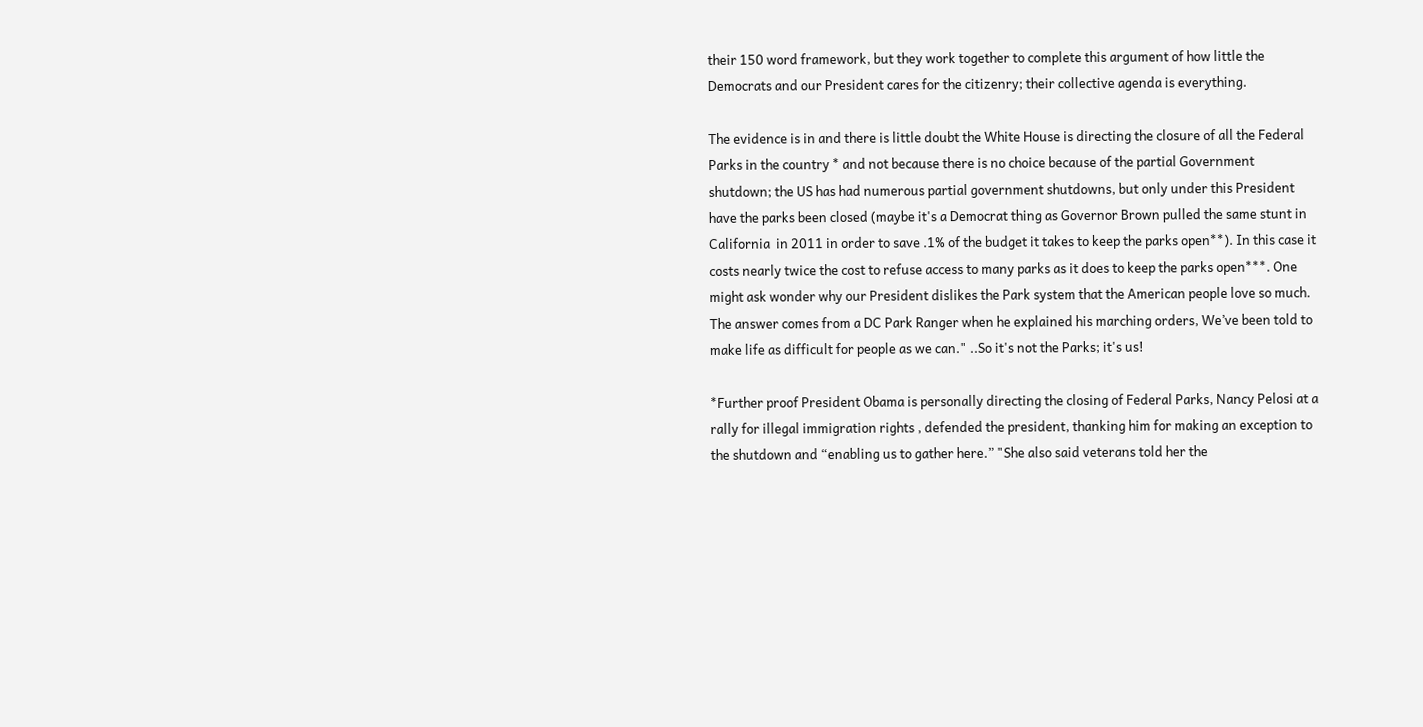their 150 word framework, but they work together to complete this argument of how little the Democrats and our President cares for the citizenry; their collective agenda is everything.

The evidence is in and there is little doubt the White House is directing the closure of all the Federal Parks in the country * and not because there is no choice because of the partial Government shutdown; the US has had numerous partial government shutdowns, but only under this President have the parks been closed (maybe it's a Democrat thing as Governor Brown pulled the same stunt in California  in 2011 in order to save .1% of the budget it takes to keep the parks open**). In this case it costs nearly twice the cost to refuse access to many parks as it does to keep the parks open***. One might ask wonder why our President dislikes the Park system that the American people love so much. The answer comes from a DC Park Ranger when he explained his marching orders, We’ve been told to make life as difficult for people as we can." ..So it's not the Parks; it's us!

*Further proof President Obama is personally directing the closing of Federal Parks, Nancy Pelosi at a rally for illegal immigration rights , defended the president, thanking him for making an exception to the shutdown and “enabling us to gather here.” "She also said veterans told her the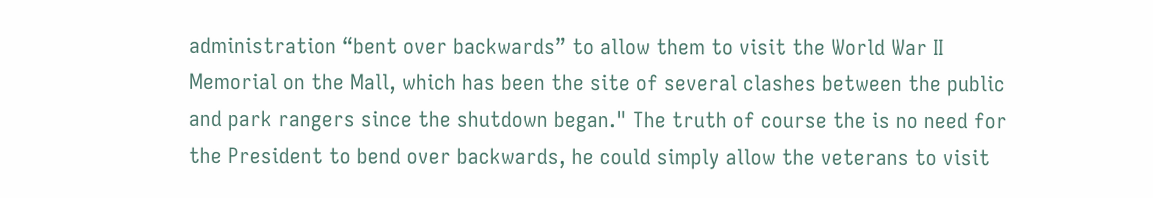administration “bent over backwards” to allow them to visit the World War II Memorial on the Mall, which has been the site of several clashes between the public and park rangers since the shutdown began." The truth of course the is no need for the President to bend over backwards, he could simply allow the veterans to visit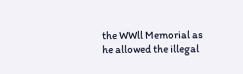the WWll Memorial as he allowed the illegal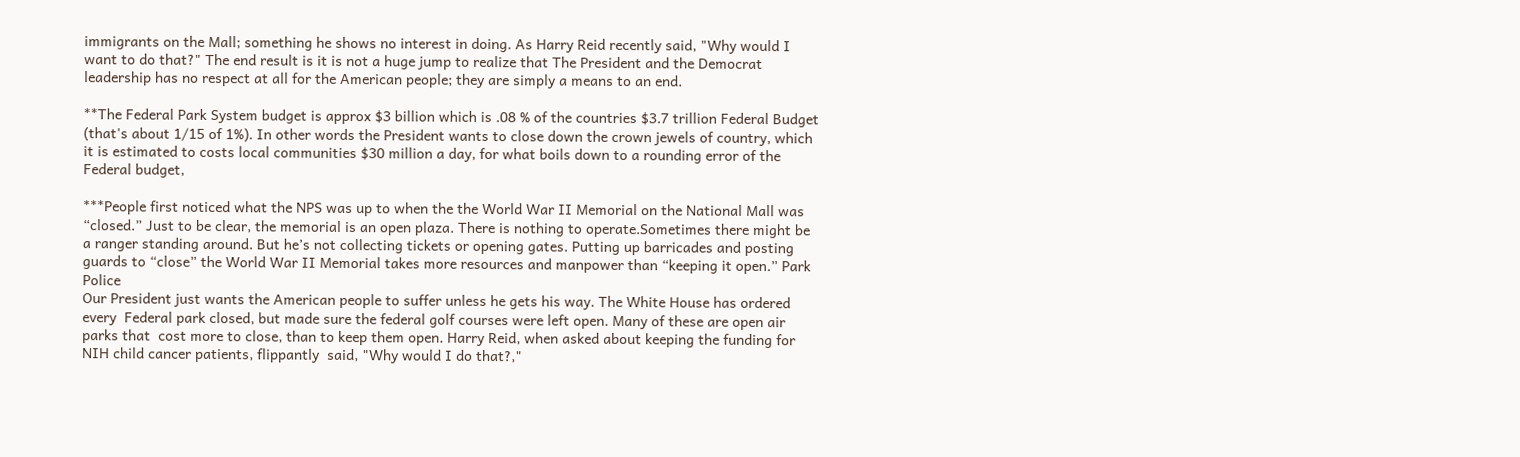immigrants on the Mall; something he shows no interest in doing. As Harry Reid recently said, "Why would I want to do that?" The end result is it is not a huge jump to realize that The President and the Democrat leadership has no respect at all for the American people; they are simply a means to an end.

**The Federal Park System budget is approx $3 billion which is .08 % of the countries $3.7 trillion Federal Budget (that's about 1/15 of 1%). In other words the President wants to close down the crown jewels of country, which it is estimated to costs local communities $30 million a day, for what boils down to a rounding error of the Federal budget,

***People first noticed what the NPS was up to when the the World War II Memorial on the National Mall was “closed.” Just to be clear, the memorial is an open plaza. There is nothing to operate.Sometimes there might be a ranger standing around. But he’s not collecting tickets or opening gates. Putting up barricades and posting guards to “close” the World War II Memorial takes more resources and manpower than “keeping it open.” Park Police
Our President just wants the American people to suffer unless he gets his way. The White House has ordered every  Federal park closed, but made sure the federal golf courses were left open. Many of these are open air parks that  cost more to close, than to keep them open. Harry Reid, when asked about keeping the funding for NIH child cancer patients, flippantly  said, "Why would I do that?,"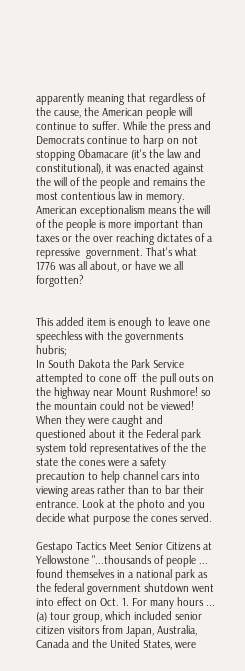apparently meaning that regardless of the cause, the American people will continue to suffer. While the press and Democrats continue to harp on not stopping Obamacare (it's the law and constitutional), it was enacted against the will of the people and remains the most contentious law in memory. American exceptionalism means the will of the people is more important than taxes or the over reaching dictates of a repressive  government. That's what 1776 was all about, or have we all forgotten?


This added item is enough to leave one speechless with the governments hubris;
In South Dakota the Park Service attempted to cone off  the pull outs on the highway near Mount Rushmore! so the mountain could not be viewed! When they were caught and questioned about it the Federal park system told representatives of the the state the cones were a safety precaution to help channel cars into viewing areas rather than to bar their entrance. Look at the photo and you decide what purpose the cones served.

Gestapo Tactics Meet Senior Citizens at Yellowstone "...thousands of people ... found themselves in a national park as the federal government shutdown went into effect on Oct. 1. For many hours ... (a) tour group, which included senior citizen visitors from Japan, Australia, Canada and the United States, were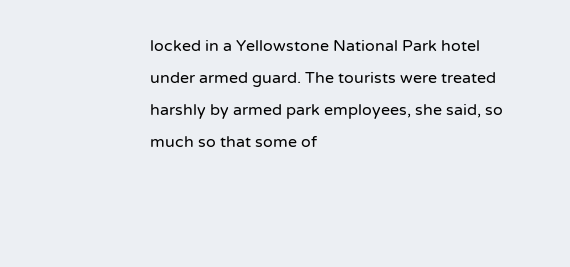locked in a Yellowstone National Park hotel under armed guard. The tourists were treated harshly by armed park employees, she said, so much so that some of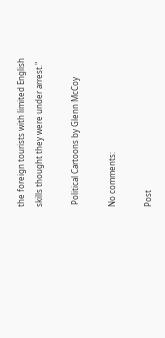the foreign tourists with limited English skills thought they were under arrest."

 Political Cartoons by Glenn McCoy

No comments:

Post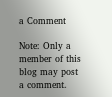a Comment

Note: Only a member of this blog may post a comment.